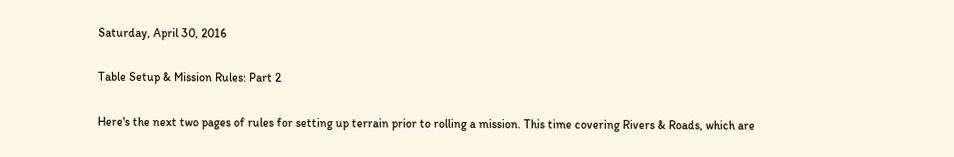Saturday, April 30, 2016

Table Setup & Mission Rules: Part 2

Here's the next two pages of rules for setting up terrain prior to rolling a mission. This time covering Rivers & Roads, which are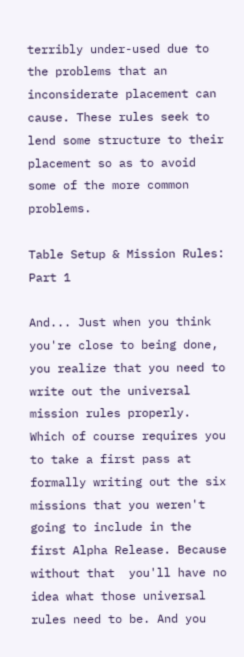terribly under-used due to the problems that an inconsiderate placement can cause. These rules seek to lend some structure to their placement so as to avoid some of the more common problems.

Table Setup & Mission Rules: Part 1

And... Just when you think you're close to being done, you realize that you need to write out the universal mission rules properly. Which of course requires you to take a first pass at formally writing out the six missions that you weren't going to include in the first Alpha Release. Because without that  you'll have no idea what those universal rules need to be. And you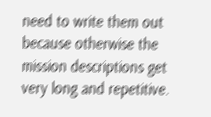need to write them out because otherwise the mission descriptions get very long and repetitive.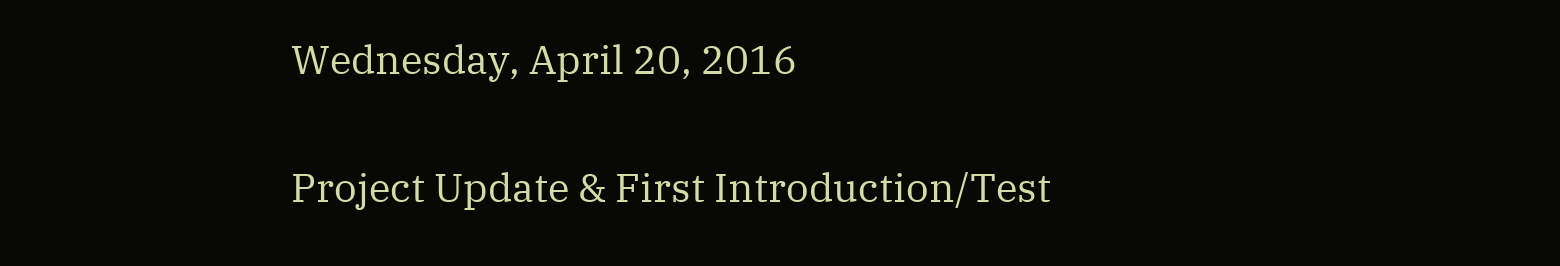Wednesday, April 20, 2016

Project Update & First Introduction/Test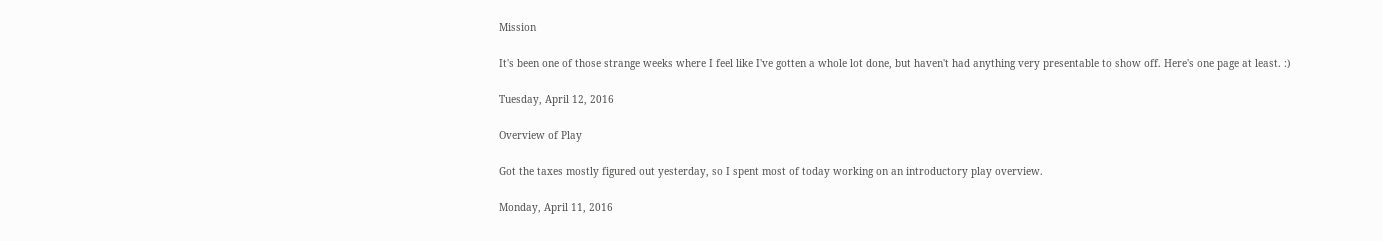Mission

It's been one of those strange weeks where I feel like I've gotten a whole lot done, but haven't had anything very presentable to show off. Here's one page at least. :)

Tuesday, April 12, 2016

Overview of Play

Got the taxes mostly figured out yesterday, so I spent most of today working on an introductory play overview.

Monday, April 11, 2016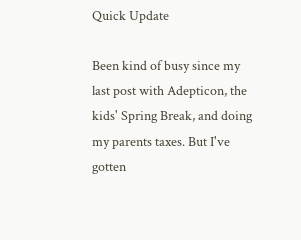Quick Update

Been kind of busy since my last post with Adepticon, the kids' Spring Break, and doing my parents taxes. But I've gotten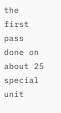the first pass done on about 25 special unit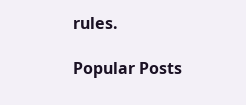rules.

Popular Posts